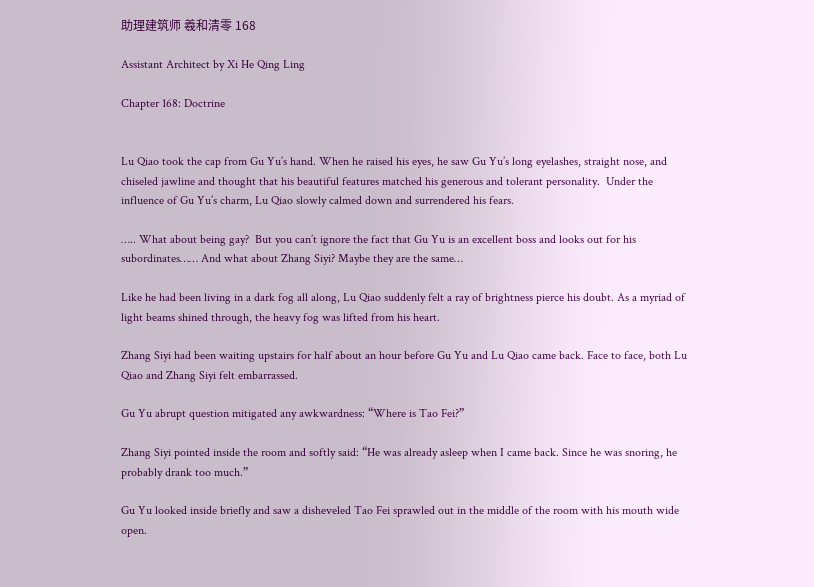助理建筑师 羲和清零 168

Assistant Architect by Xi He Qing Ling

Chapter 168: Doctrine


Lu Qiao took the cap from Gu Yu’s hand. When he raised his eyes, he saw Gu Yu’s long eyelashes, straight nose, and chiseled jawline and thought that his beautiful features matched his generous and tolerant personality.  Under the influence of Gu Yu’s charm, Lu Qiao slowly calmed down and surrendered his fears.

….. What about being gay?  But you can’t ignore the fact that Gu Yu is an excellent boss and looks out for his subordinates…… And what about Zhang Siyi? Maybe they are the same…

Like he had been living in a dark fog all along, Lu Qiao suddenly felt a ray of brightness pierce his doubt. As a myriad of light beams shined through, the heavy fog was lifted from his heart.

Zhang Siyi had been waiting upstairs for half about an hour before Gu Yu and Lu Qiao came back. Face to face, both Lu Qiao and Zhang Siyi felt embarrassed.

Gu Yu abrupt question mitigated any awkwardness: “Where is Tao Fei?”

Zhang Siyi pointed inside the room and softly said: “He was already asleep when I came back. Since he was snoring, he probably drank too much.”

Gu Yu looked inside briefly and saw a disheveled Tao Fei sprawled out in the middle of the room with his mouth wide open.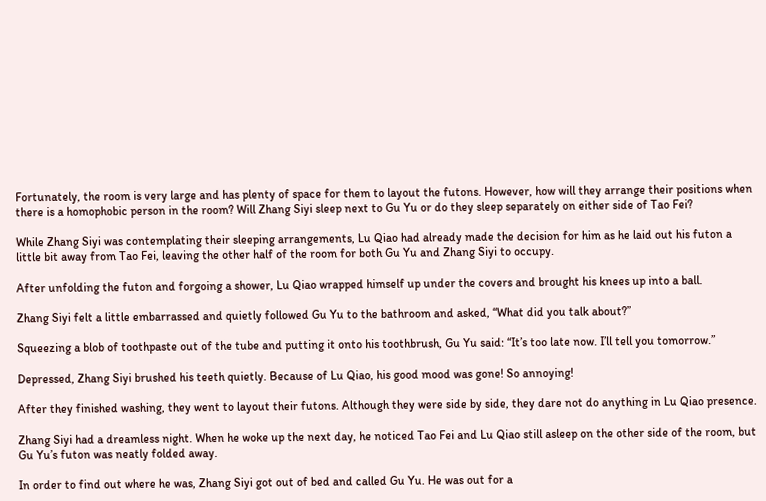Fortunately, the room is very large and has plenty of space for them to layout the futons. However, how will they arrange their positions when there is a homophobic person in the room? Will Zhang Siyi sleep next to Gu Yu or do they sleep separately on either side of Tao Fei?

While Zhang Siyi was contemplating their sleeping arrangements, Lu Qiao had already made the decision for him as he laid out his futon a little bit away from Tao Fei, leaving the other half of the room for both Gu Yu and Zhang Siyi to occupy.

After unfolding the futon and forgoing a shower, Lu Qiao wrapped himself up under the covers and brought his knees up into a ball.

Zhang Siyi felt a little embarrassed and quietly followed Gu Yu to the bathroom and asked, “What did you talk about?”

Squeezing a blob of toothpaste out of the tube and putting it onto his toothbrush, Gu Yu said: “It’s too late now. I’ll tell you tomorrow.”

Depressed, Zhang Siyi brushed his teeth quietly. Because of Lu Qiao, his good mood was gone! So annoying!

After they finished washing, they went to layout their futons. Although they were side by side, they dare not do anything in Lu Qiao presence.

Zhang Siyi had a dreamless night. When he woke up the next day, he noticed Tao Fei and Lu Qiao still asleep on the other side of the room, but Gu Yu’s futon was neatly folded away.

In order to find out where he was, Zhang Siyi got out of bed and called Gu Yu. He was out for a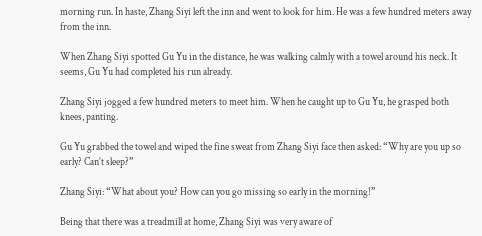morning run. In haste, Zhang Siyi left the inn and went to look for him. He was a few hundred meters away from the inn.

When Zhang Siyi spotted Gu Yu in the distance, he was walking calmly with a towel around his neck. It seems, Gu Yu had completed his run already.

Zhang Siyi jogged a few hundred meters to meet him. When he caught up to Gu Yu, he grasped both knees, panting.

Gu Yu grabbed the towel and wiped the fine sweat from Zhang Siyi face then asked: “Why are you up so early? Can’t sleep?”

Zhang Siyi: “What about you? How can you go missing so early in the morning!”

Being that there was a treadmill at home, Zhang Siyi was very aware of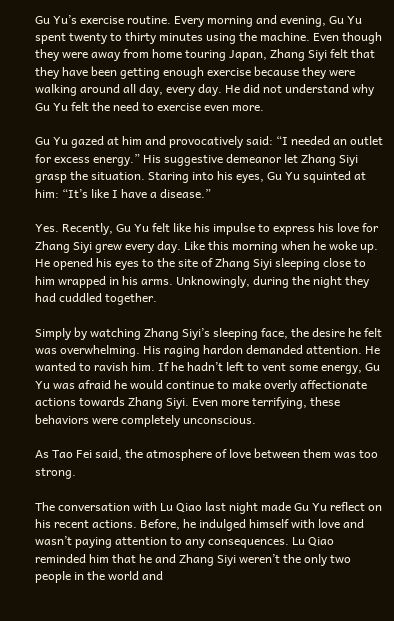Gu Yu’s exercise routine. Every morning and evening, Gu Yu spent twenty to thirty minutes using the machine. Even though they were away from home touring Japan, Zhang Siyi felt that they have been getting enough exercise because they were walking around all day, every day. He did not understand why Gu Yu felt the need to exercise even more.

Gu Yu gazed at him and provocatively said: “I needed an outlet for excess energy.” His suggestive demeanor let Zhang Siyi grasp the situation. Staring into his eyes, Gu Yu squinted at him: “It’s like I have a disease.”

Yes. Recently, Gu Yu felt like his impulse to express his love for Zhang Siyi grew every day. Like this morning when he woke up. He opened his eyes to the site of Zhang Siyi sleeping close to him wrapped in his arms. Unknowingly, during the night they had cuddled together.

Simply by watching Zhang Siyi’s sleeping face, the desire he felt was overwhelming. His raging hardon demanded attention. He wanted to ravish him. If he hadn’t left to vent some energy, Gu Yu was afraid he would continue to make overly affectionate actions towards Zhang Siyi. Even more terrifying, these behaviors were completely unconscious.

As Tao Fei said, the atmosphere of love between them was too strong.

The conversation with Lu Qiao last night made Gu Yu reflect on his recent actions. Before, he indulged himself with love and wasn’t paying attention to any consequences. Lu Qiao reminded him that he and Zhang Siyi weren’t the only two people in the world and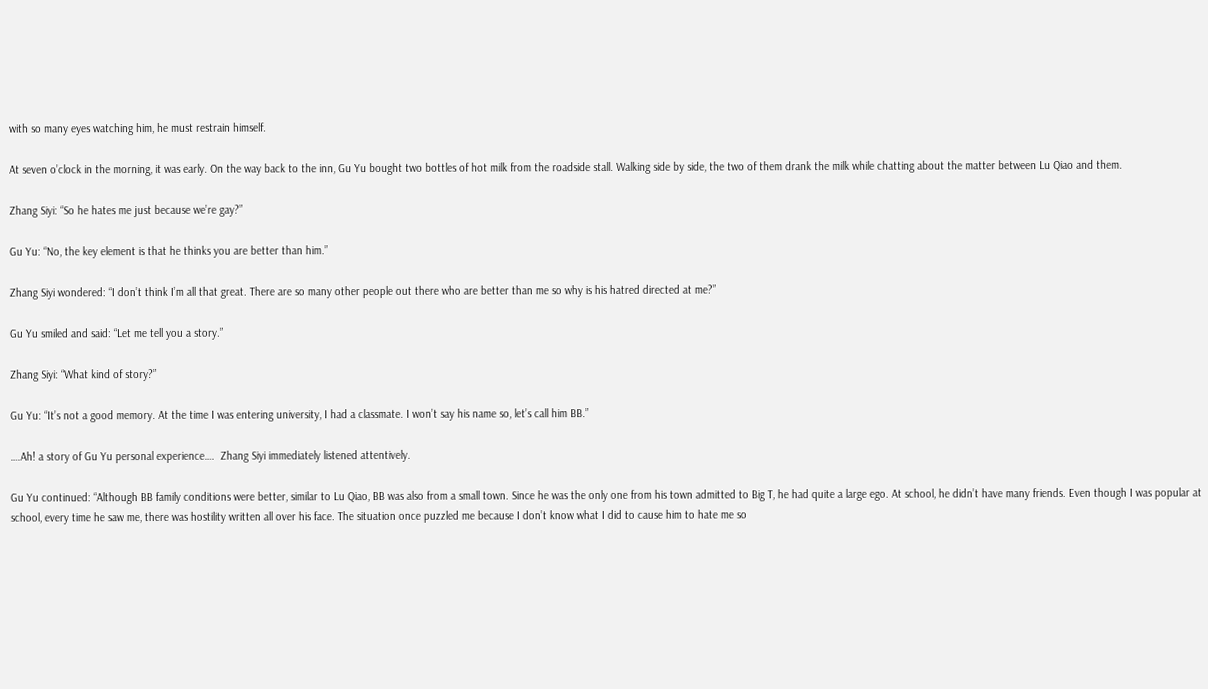with so many eyes watching him, he must restrain himself.

At seven o’clock in the morning, it was early. On the way back to the inn, Gu Yu bought two bottles of hot milk from the roadside stall. Walking side by side, the two of them drank the milk while chatting about the matter between Lu Qiao and them.

Zhang Siyi: “So he hates me just because we’re gay?”

Gu Yu: “No, the key element is that he thinks you are better than him.”

Zhang Siyi wondered: “I don’t think I’m all that great. There are so many other people out there who are better than me so why is his hatred directed at me?”

Gu Yu smiled and said: “Let me tell you a story.”

Zhang Siyi: “What kind of story?”

Gu Yu: “It’s not a good memory. At the time I was entering university, I had a classmate. I won’t say his name so, let’s call him BB.”

….Ah! a story of Gu Yu personal experience….  Zhang Siyi immediately listened attentively.

Gu Yu continued: “Although BB family conditions were better, similar to Lu Qiao, BB was also from a small town. Since he was the only one from his town admitted to Big T, he had quite a large ego. At school, he didn’t have many friends. Even though I was popular at school, every time he saw me, there was hostility written all over his face. The situation once puzzled me because I don’t know what I did to cause him to hate me so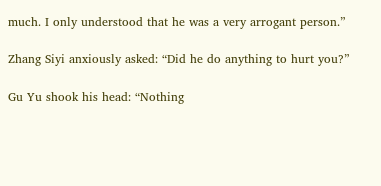much. I only understood that he was a very arrogant person.”

Zhang Siyi anxiously asked: “Did he do anything to hurt you?”

Gu Yu shook his head: “Nothing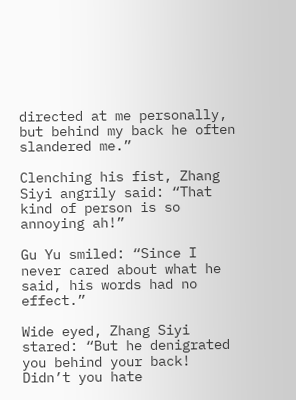directed at me personally, but behind my back he often slandered me.”

Clenching his fist, Zhang Siyi angrily said: “That kind of person is so annoying ah!”

Gu Yu smiled: “Since I never cared about what he said, his words had no effect.”

Wide eyed, Zhang Siyi stared: “But he denigrated you behind your back! Didn’t you hate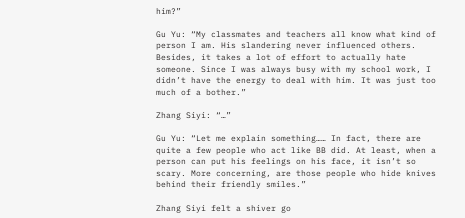him?”

Gu Yu: “My classmates and teachers all know what kind of person I am. His slandering never influenced others. Besides, it takes a lot of effort to actually hate someone. Since I was always busy with my school work, I didn’t have the energy to deal with him. It was just too much of a bother.”

Zhang Siyi: “…”

Gu Yu: “Let me explain something…… In fact, there are quite a few people who act like BB did. At least, when a person can put his feelings on his face, it isn’t so scary. More concerning, are those people who hide knives behind their friendly smiles.”

Zhang Siyi felt a shiver go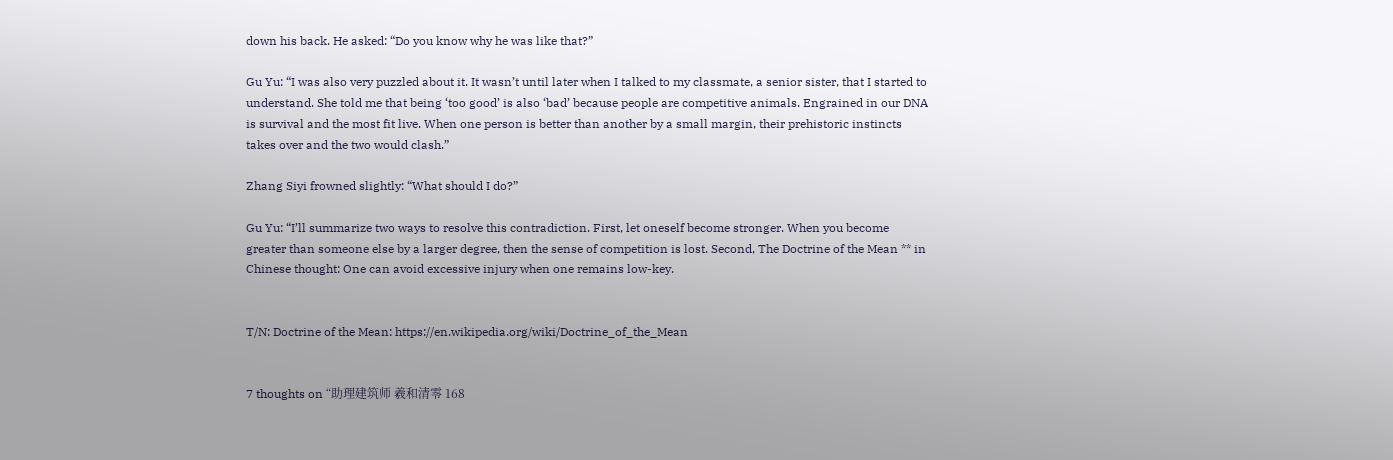down his back. He asked: “Do you know why he was like that?”

Gu Yu: “I was also very puzzled about it. It wasn’t until later when I talked to my classmate, a senior sister, that I started to understand. She told me that being ‘too good’ is also ‘bad’ because people are competitive animals. Engrained in our DNA is survival and the most fit live. When one person is better than another by a small margin, their prehistoric instincts takes over and the two would clash.”

Zhang Siyi frowned slightly: “What should I do?”

Gu Yu: “I’ll summarize two ways to resolve this contradiction. First, let oneself become stronger. When you become greater than someone else by a larger degree, then the sense of competition is lost. Second, The Doctrine of the Mean ** in Chinese thought: One can avoid excessive injury when one remains low-key.


T/N: Doctrine of the Mean: https://en.wikipedia.org/wiki/Doctrine_of_the_Mean


7 thoughts on “助理建筑师 羲和清零 168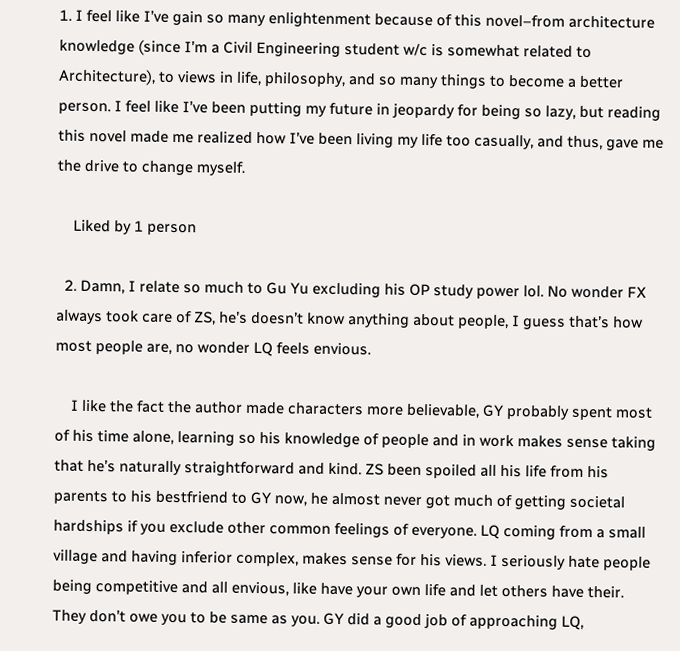1. I feel like I’ve gain so many enlightenment because of this novel–from architecture knowledge (since I’m a Civil Engineering student w/c is somewhat related to Architecture), to views in life, philosophy, and so many things to become a better person. I feel like I’ve been putting my future in jeopardy for being so lazy, but reading this novel made me realized how I’ve been living my life too casually, and thus, gave me the drive to change myself.

    Liked by 1 person

  2. Damn, I relate so much to Gu Yu excluding his OP study power lol. No wonder FX always took care of ZS, he’s doesn’t know anything about people, I guess that’s how most people are, no wonder LQ feels envious.

    I like the fact the author made characters more believable, GY probably spent most of his time alone, learning so his knowledge of people and in work makes sense taking that he’s naturally straightforward and kind. ZS been spoiled all his life from his parents to his bestfriend to GY now, he almost never got much of getting societal hardships if you exclude other common feelings of everyone. LQ coming from a small village and having inferior complex, makes sense for his views. I seriously hate people being competitive and all envious, like have your own life and let others have their. They don’t owe you to be same as you. GY did a good job of approaching LQ,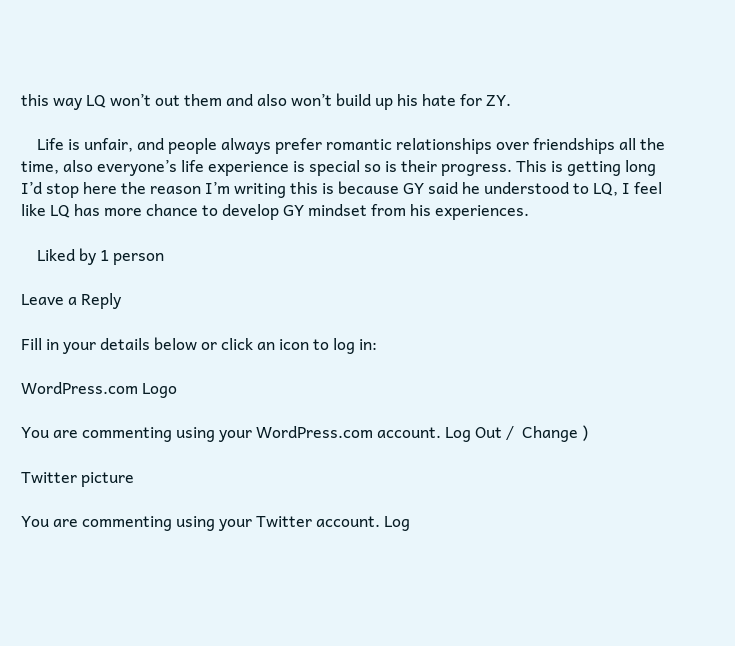this way LQ won’t out them and also won’t build up his hate for ZY.

    Life is unfair, and people always prefer romantic relationships over friendships all the time, also everyone’s life experience is special so is their progress. This is getting long I’d stop here the reason I’m writing this is because GY said he understood to LQ, I feel like LQ has more chance to develop GY mindset from his experiences.

    Liked by 1 person

Leave a Reply

Fill in your details below or click an icon to log in:

WordPress.com Logo

You are commenting using your WordPress.com account. Log Out /  Change )

Twitter picture

You are commenting using your Twitter account. Log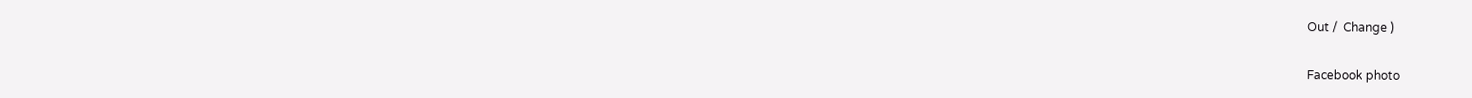Out /  Change )

Facebook photo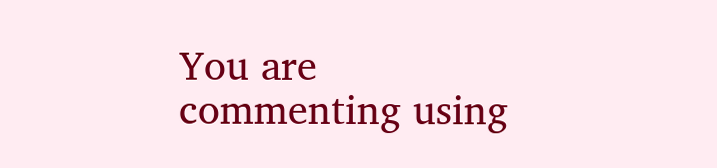You are commenting using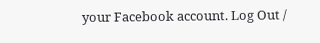your Facebook account. Log Out /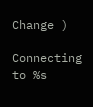Change )

Connecting to %s